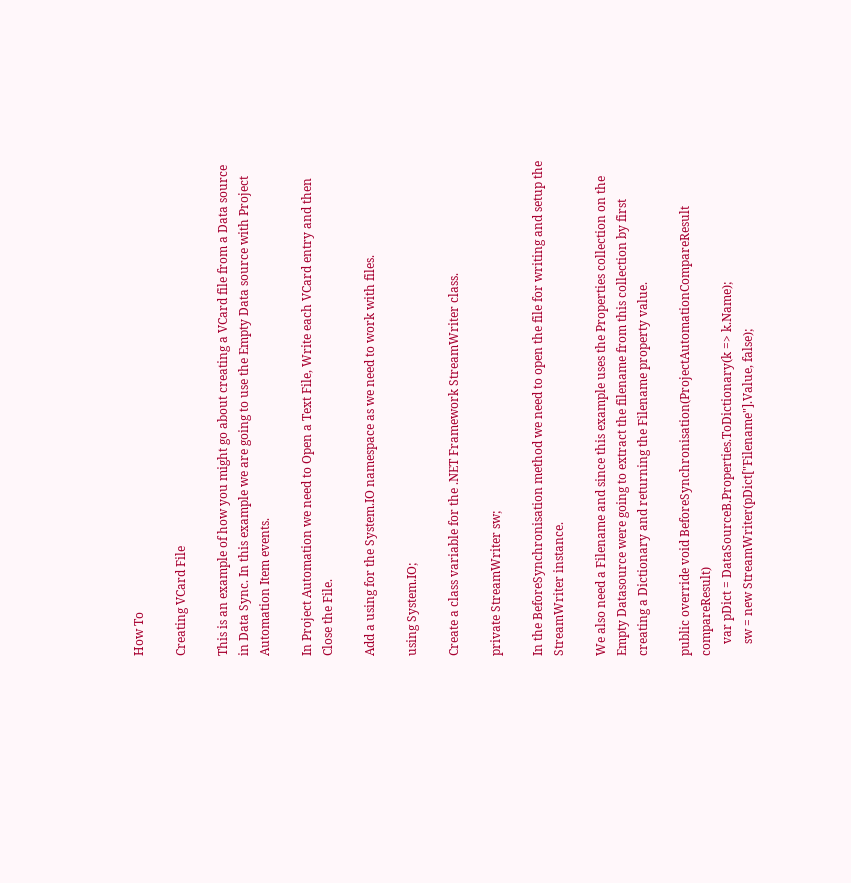How To

Creating VCard File

This is an example of how you might go about creating a VCard file from a Data source in Data Sync. In this example we are going to use the Empty Data source with Project Automation Item events.

In Project Automation we need to Open a Text File, Write each VCard entry and then Close the File.

Add a using for the System.IO namespace as we need to work with files.

using System.IO;

Create a class variable for the .NET Framework StreamWriter class.

private StreamWriter sw;

In the BeforeSynchronisation method we need to open the file for writing and setup the StreamWriter instance.

We also need a Filename and since this example uses the Properties collection on the Empty Datasource were going to extract the filename from this collection by first creating a Dictionary and returning the Filename property value.

public override void BeforeSynchronisation(ProjectAutomationCompareResult compareResult)
    var pDict = DataSourceB.Properties.ToDictionary(k => k.Name);
    sw = new StreamWriter(pDict["Filename"].Value, false);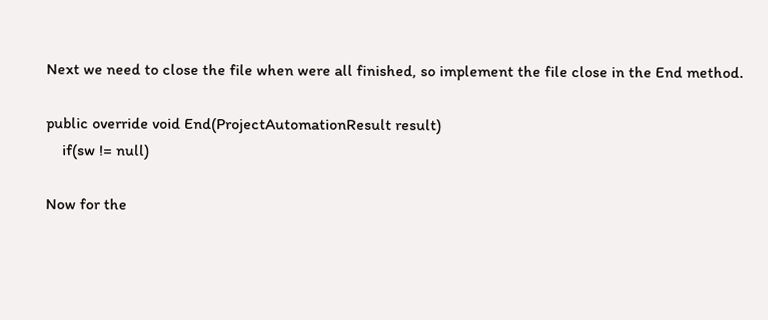Next we need to close the file when were all finished, so implement the file close in the End method.

public override void End(ProjectAutomationResult result)
    if(sw != null)

Now for the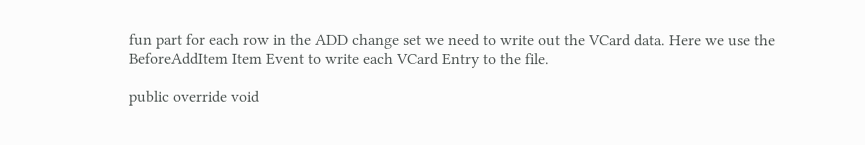fun part for each row in the ADD change set we need to write out the VCard data. Here we use the BeforeAddItem Item Event to write each VCard Entry to the file.

public override void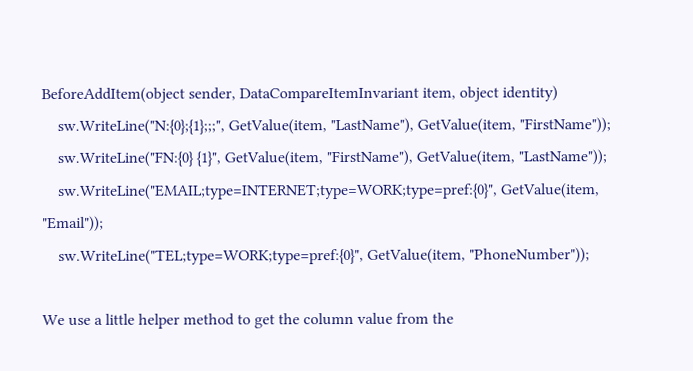BeforeAddItem(object sender, DataCompareItemInvariant item, object identity)
    sw.WriteLine("N:{0};{1};;;", GetValue(item, "LastName"), GetValue(item, "FirstName"));
    sw.WriteLine("FN:{0} {1}", GetValue(item, "FirstName"), GetValue(item, "LastName"));
    sw.WriteLine("EMAIL;type=INTERNET;type=WORK;type=pref:{0}", GetValue(item, "Email"));
    sw.WriteLine("TEL;type=WORK;type=pref:{0}", GetValue(item, "PhoneNumber"));

We use a little helper method to get the column value from the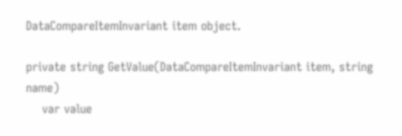DataCompareItemInvariant item object.

private string GetValue(DataCompareItemInvariant item, string name)
    var value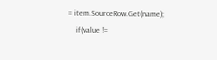= item.SourceRow.Get(name);
    if(value !=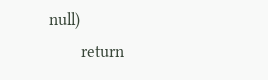null)
        return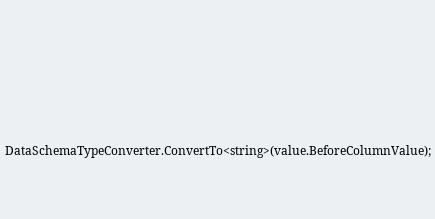DataSchemaTypeConverter.ConvertTo<string>(value.BeforeColumnValue);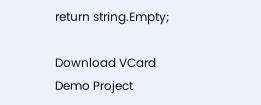return string.Empty;

Download VCard Demo Project